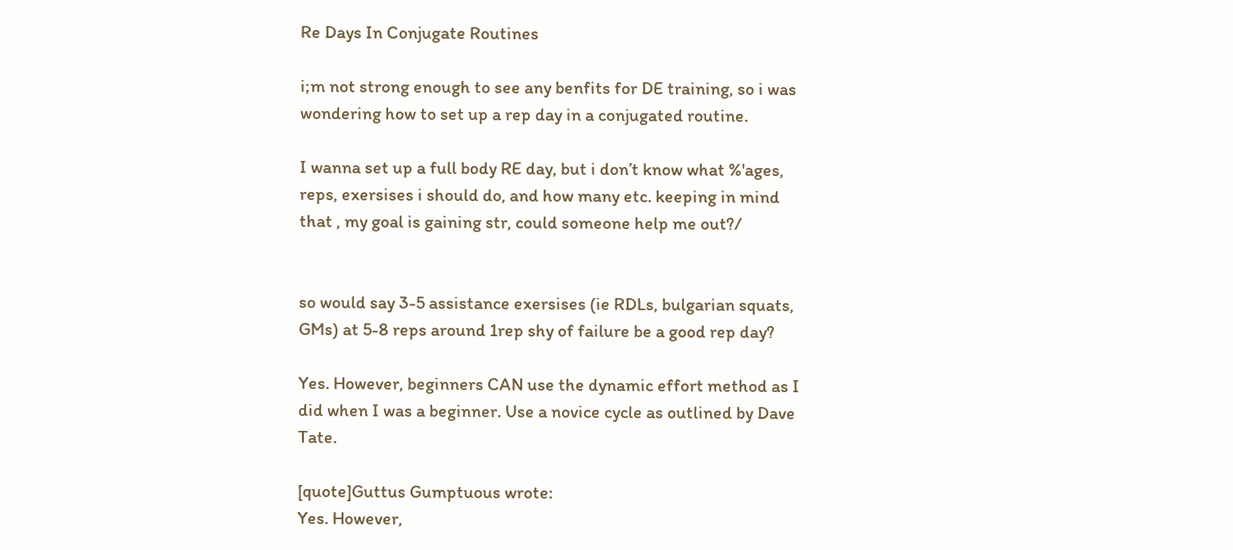Re Days In Conjugate Routines

i;m not strong enough to see any benfits for DE training, so i was wondering how to set up a rep day in a conjugated routine.

I wanna set up a full body RE day, but i don’t know what %'ages, reps, exersises i should do, and how many etc. keeping in mind that , my goal is gaining str, could someone help me out?/


so would say 3-5 assistance exersises (ie RDLs, bulgarian squats, GMs) at 5-8 reps around 1rep shy of failure be a good rep day?

Yes. However, beginners CAN use the dynamic effort method as I did when I was a beginner. Use a novice cycle as outlined by Dave Tate.

[quote]Guttus Gumptuous wrote:
Yes. However,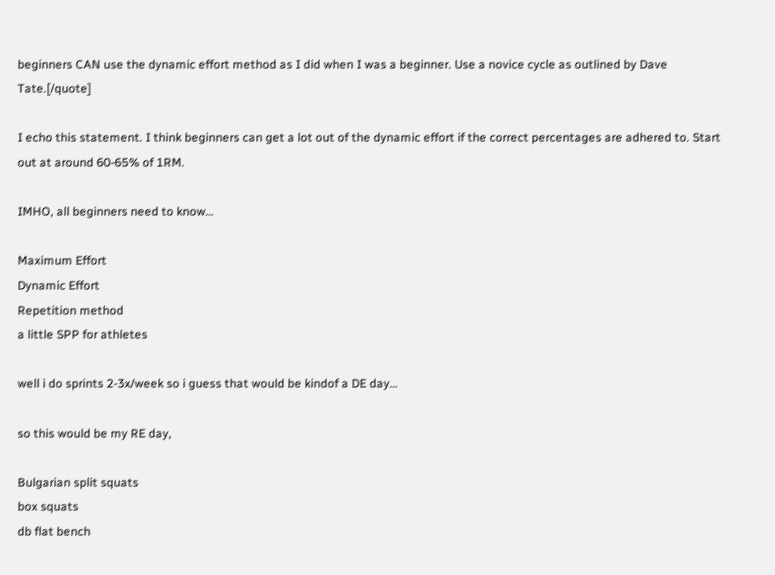beginners CAN use the dynamic effort method as I did when I was a beginner. Use a novice cycle as outlined by Dave Tate.[/quote]

I echo this statement. I think beginners can get a lot out of the dynamic effort if the correct percentages are adhered to. Start out at around 60-65% of 1RM.

IMHO, all beginners need to know…

Maximum Effort
Dynamic Effort
Repetition method
a little SPP for athletes

well i do sprints 2-3x/week so i guess that would be kindof a DE day…

so this would be my RE day,

Bulgarian split squats
box squats
db flat bench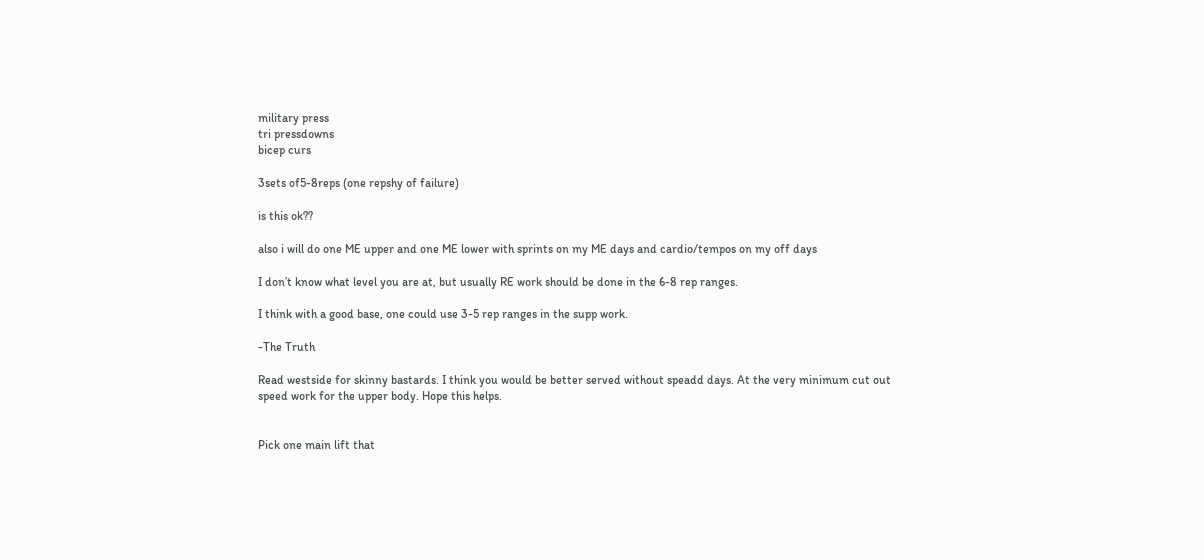military press
tri pressdowns
bicep curs

3sets of5-8reps (one repshy of failure)

is this ok??

also i will do one ME upper and one ME lower with sprints on my ME days and cardio/tempos on my off days

I don’t know what level you are at, but usually RE work should be done in the 6-8 rep ranges.

I think with a good base, one could use 3-5 rep ranges in the supp work.

-The Truth

Read westside for skinny bastards. I think you would be better served without speadd days. At the very minimum cut out speed work for the upper body. Hope this helps.


Pick one main lift that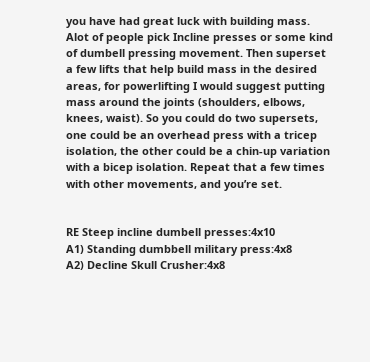you have had great luck with building mass. Alot of people pick Incline presses or some kind of dumbell pressing movement. Then superset a few lifts that help build mass in the desired areas, for powerlifting I would suggest putting mass around the joints (shoulders, elbows, knees, waist). So you could do two supersets, one could be an overhead press with a tricep isolation, the other could be a chin-up variation with a bicep isolation. Repeat that a few times with other movements, and you’re set.


RE Steep incline dumbell presses:4x10
A1) Standing dumbbell military press:4x8
A2) Decline Skull Crusher:4x8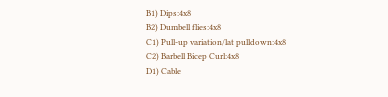B1) Dips:4x8
B2) Dumbell flies:4x8
C1) Pull-up variation/lat pulldown:4x8
C2) Barbell Bicep Curl:4x8
D1) Cable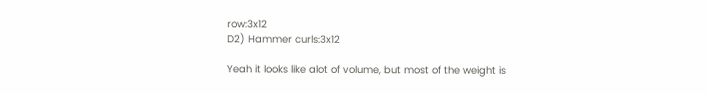row:3x12
D2) Hammer curls:3x12

Yeah it looks like alot of volume, but most of the weight is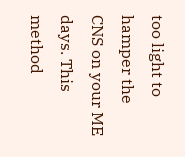too light to hamper the CNS on your ME days. This method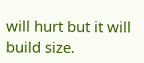will hurt but it will build size.